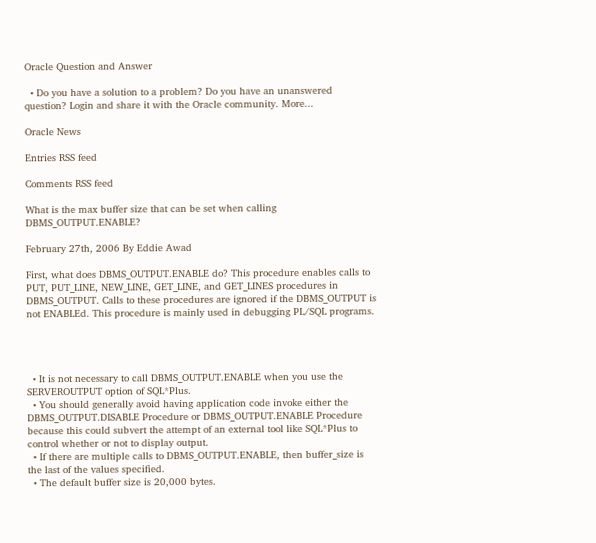Oracle Question and Answer

  • Do you have a solution to a problem? Do you have an unanswered question? Login and share it with the Oracle community. More...

Oracle News

Entries RSS feed

Comments RSS feed

What is the max buffer size that can be set when calling DBMS_OUTPUT.ENABLE?

February 27th, 2006 By Eddie Awad

First, what does DBMS_OUTPUT.ENABLE do? This procedure enables calls to PUT, PUT_LINE, NEW_LINE, GET_LINE, and GET_LINES procedures in DBMS_OUTPUT. Calls to these procedures are ignored if the DBMS_OUTPUT is not ENABLEd. This procedure is mainly used in debugging PL/SQL programs.




  • It is not necessary to call DBMS_OUTPUT.ENABLE when you use the SERVEROUTPUT option of SQL*Plus.
  • You should generally avoid having application code invoke either the DBMS_OUTPUT.DISABLE Procedure or DBMS_OUTPUT.ENABLE Procedure because this could subvert the attempt of an external tool like SQL*Plus to control whether or not to display output.
  • If there are multiple calls to DBMS_OUTPUT.ENABLE, then buffer_size is the last of the values specified.
  • The default buffer size is 20,000 bytes.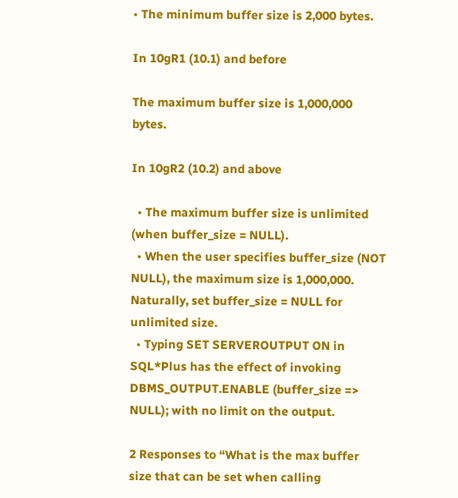• The minimum buffer size is 2,000 bytes.

In 10gR1 (10.1) and before

The maximum buffer size is 1,000,000 bytes.

In 10gR2 (10.2) and above

  • The maximum buffer size is unlimited (when buffer_size = NULL).
  • When the user specifies buffer_size (NOT NULL), the maximum size is 1,000,000. Naturally, set buffer_size = NULL for unlimited size.
  • Typing SET SERVEROUTPUT ON in SQL*Plus has the effect of invoking DBMS_OUTPUT.ENABLE (buffer_size => NULL); with no limit on the output.

2 Responses to “What is the max buffer size that can be set when calling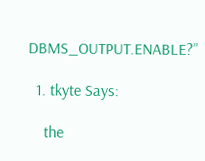DBMS_OUTPUT.ENABLE?”

  1. tkyte Says:

    the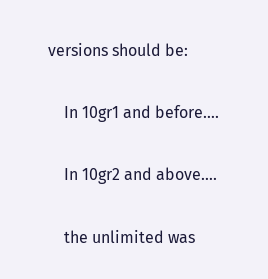versions should be:

    In 10gr1 and before….

    In 10gr2 and above….

    the unlimited was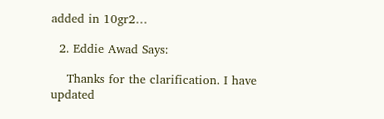added in 10gr2…

  2. Eddie Awad Says:

    Thanks for the clarification. I have updated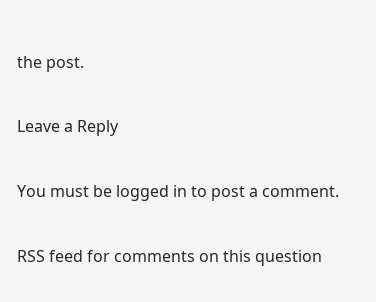the post.

Leave a Reply

You must be logged in to post a comment.

RSS feed for comments on this question